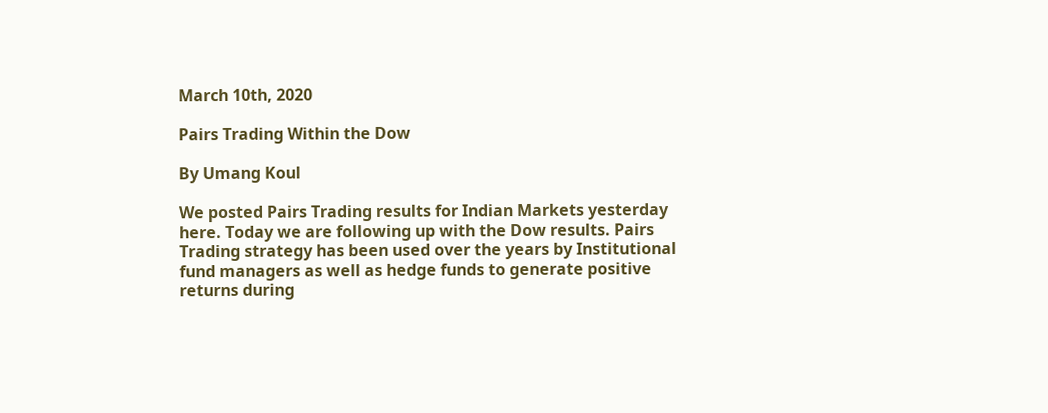March 10th, 2020

Pairs Trading Within the Dow

By Umang Koul

We posted Pairs Trading results for Indian Markets yesterday here. Today we are following up with the Dow results. Pairs Trading strategy has been used over the years by Institutional fund managers as well as hedge funds to generate positive returns during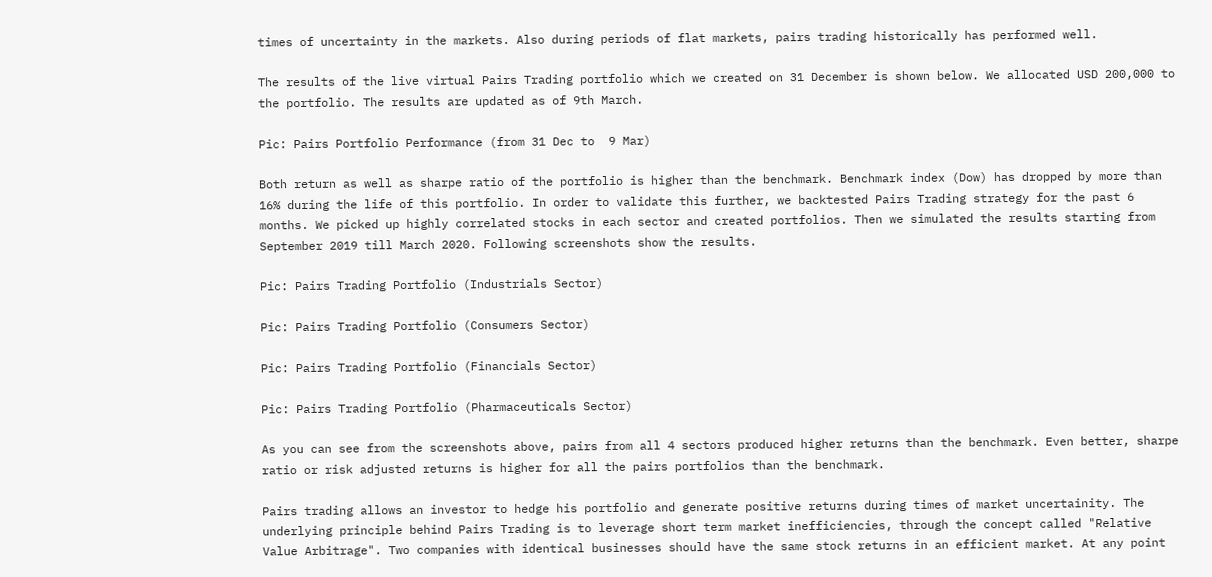times of uncertainty in the markets. Also during periods of flat markets, pairs trading historically has performed well.

The results of the live virtual Pairs Trading portfolio which we created on 31 December is shown below. We allocated USD 200,000 to the portfolio. The results are updated as of 9th March.

Pic: Pairs Portfolio Performance (from 31 Dec to  9 Mar)

Both return as well as sharpe ratio of the portfolio is higher than the benchmark. Benchmark index (Dow) has dropped by more than 16% during the life of this portfolio. In order to validate this further, we backtested Pairs Trading strategy for the past 6 months. We picked up highly correlated stocks in each sector and created portfolios. Then we simulated the results starting from September 2019 till March 2020. Following screenshots show the results.

Pic: Pairs Trading Portfolio (Industrials Sector)

Pic: Pairs Trading Portfolio (Consumers Sector)

Pic: Pairs Trading Portfolio (Financials Sector)

Pic: Pairs Trading Portfolio (Pharmaceuticals Sector)

As you can see from the screenshots above, pairs from all 4 sectors produced higher returns than the benchmark. Even better, sharpe ratio or risk adjusted returns is higher for all the pairs portfolios than the benchmark.

Pairs trading allows an investor to hedge his portfolio and generate positive returns during times of market uncertainity. The underlying principle behind Pairs Trading is to leverage short term market inefficiencies, through the concept called "Relative Value Arbitrage". Two companies with identical businesses should have the same stock returns in an efficient market. At any point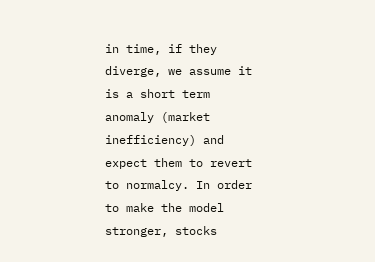in time, if they diverge, we assume it is a short term anomaly (market inefficiency) and expect them to revert to normalcy. In order to make the model stronger, stocks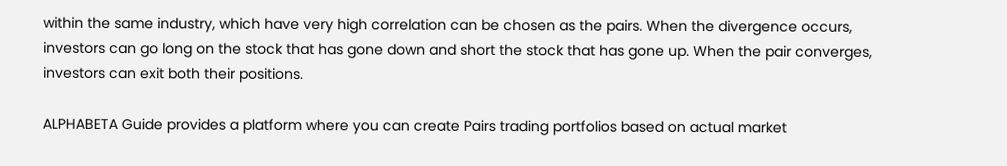within the same industry, which have very high correlation can be chosen as the pairs. When the divergence occurs, investors can go long on the stock that has gone down and short the stock that has gone up. When the pair converges, investors can exit both their positions.

ALPHABETA Guide provides a platform where you can create Pairs trading portfolios based on actual market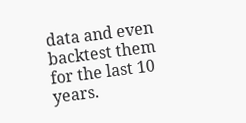data and even backtest them for the last 10 years.